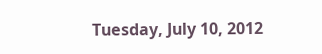Tuesday, July 10, 2012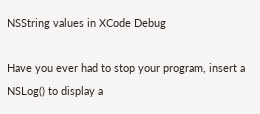NSString values in XCode Debug

Have you ever had to stop your program, insert a NSLog() to display a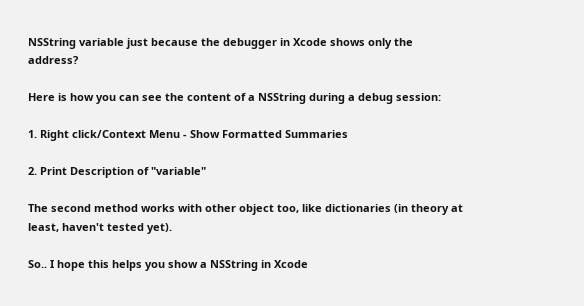NSString variable just because the debugger in Xcode shows only the address?

Here is how you can see the content of a NSString during a debug session:

1. Right click/Context Menu - Show Formatted Summaries

2. Print Description of "variable"

The second method works with other object too, like dictionaries (in theory at least, haven't tested yet).

So.. I hope this helps you show a NSString in Xcode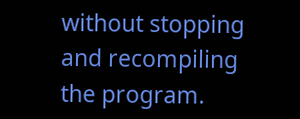without stopping and recompiling the program.